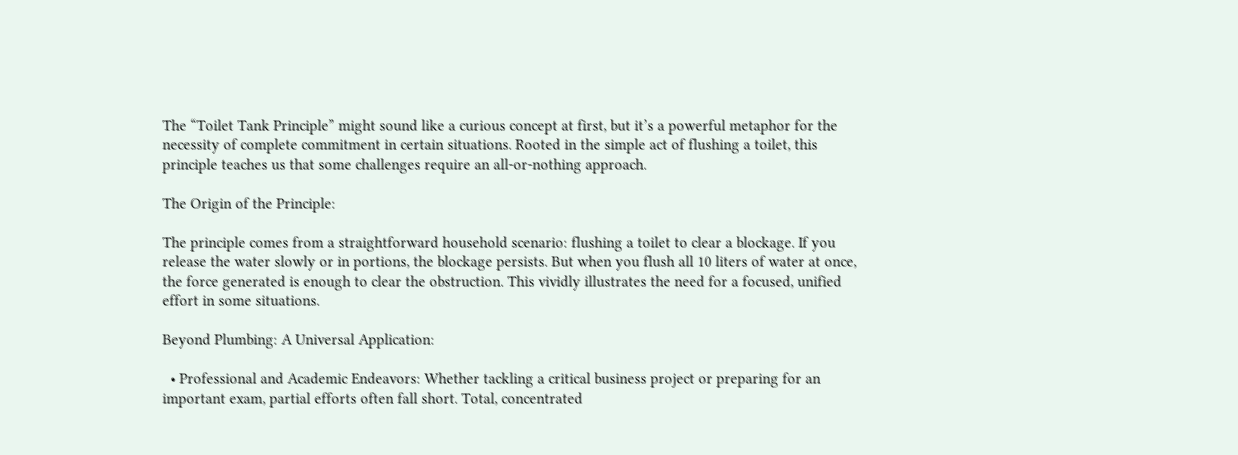The “Toilet Tank Principle” might sound like a curious concept at first, but it’s a powerful metaphor for the necessity of complete commitment in certain situations. Rooted in the simple act of flushing a toilet, this principle teaches us that some challenges require an all-or-nothing approach.

The Origin of the Principle:

The principle comes from a straightforward household scenario: flushing a toilet to clear a blockage. If you release the water slowly or in portions, the blockage persists. But when you flush all 10 liters of water at once, the force generated is enough to clear the obstruction. This vividly illustrates the need for a focused, unified effort in some situations.

Beyond Plumbing: A Universal Application:

  • Professional and Academic Endeavors: Whether tackling a critical business project or preparing for an important exam, partial efforts often fall short. Total, concentrated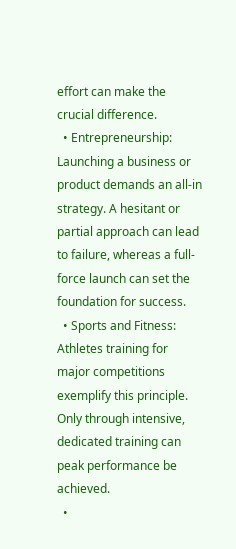effort can make the crucial difference.
  • Entrepreneurship: Launching a business or product demands an all-in strategy. A hesitant or partial approach can lead to failure, whereas a full-force launch can set the foundation for success.
  • Sports and Fitness: Athletes training for major competitions exemplify this principle. Only through intensive, dedicated training can peak performance be achieved.
  •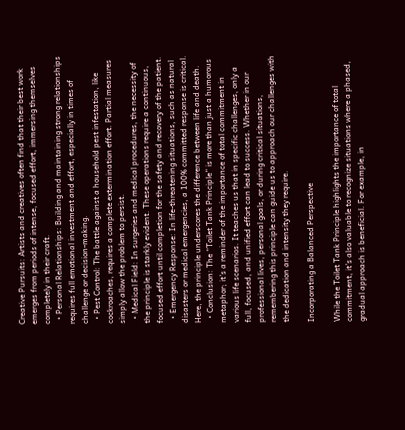Creative Pursuits: Artists and creatives often find that their best work emerges from periods of intense, focused effort, immersing themselves completely in their craft.
  • Personal Relationships: Building and maintaining strong relationships requires full emotional investment and effort, especially in times of challenge or decision-making.
  • Pest Control: The battle against a household pest infestation, like cockroaches, requires a complete extermination effort. Partial measures simply allow the problem to persist.
  • Medical Field: In surgeries and medical procedures, the necessity of the principle is starkly evident. These operations require a continuous, focused effort until completion for the safety and recovery of the patient.
  • Emergency Response: In life-threatening situations, such as natural disasters or medical emergencies, a 100% committed response is critical. Here, the principle underscores the difference between life and death.
  • Conclusion: The “Toilet Tank Principle” is more than just a humorous metaphor; it’s a reminder of the importance of total commitment in various life scenarios. It teaches us that in specific challenges, only a full, focused, and unified effort can lead to success. Whether in our professional lives, personal goals, or during critical situations, remembering this principle can guide us to approach our challenges with the dedication and intensity they require.

Incorporating a Balanced Perspective

While the Toilet Tank Principle highlights the importance of total commitment, it’s also valuable to recognize situations where a phased, gradual approach is beneficial. For example, in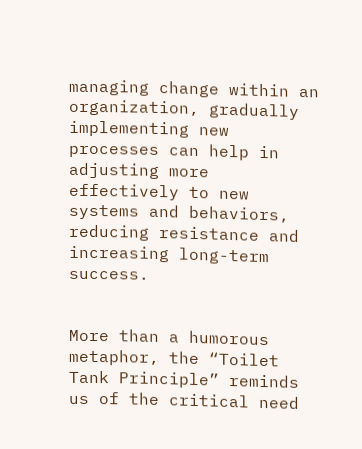managing change within an organization, gradually implementing new processes can help in adjusting more effectively to new systems and behaviors, reducing resistance and increasing long-term success.


More than a humorous metaphor, the “Toilet Tank Principle” reminds us of the critical need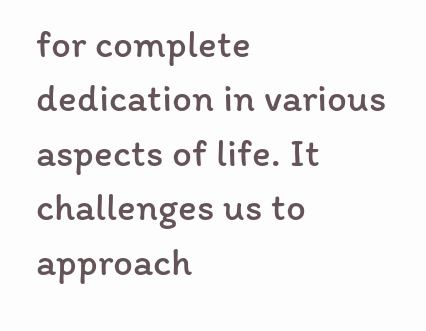for complete dedication in various aspects of life. It challenges us to approach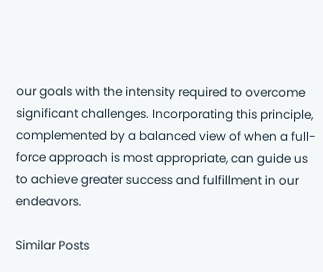our goals with the intensity required to overcome significant challenges. Incorporating this principle, complemented by a balanced view of when a full-force approach is most appropriate, can guide us to achieve greater success and fulfillment in our endeavors.

Similar Posts